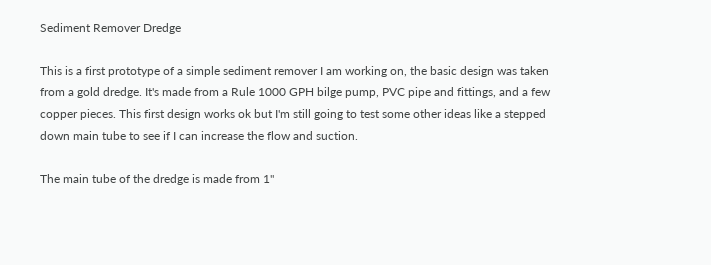Sediment Remover Dredge

This is a first prototype of a simple sediment remover I am working on, the basic design was taken from a gold dredge. It's made from a Rule 1000 GPH bilge pump, PVC pipe and fittings, and a few copper pieces. This first design works ok but I'm still going to test some other ideas like a stepped down main tube to see if I can increase the flow and suction.

The main tube of the dredge is made from 1"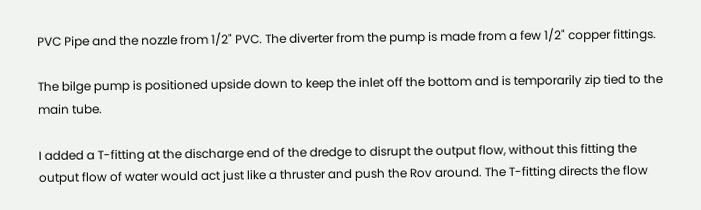PVC Pipe and the nozzle from 1/2" PVC. The diverter from the pump is made from a few 1/2" copper fittings.

The bilge pump is positioned upside down to keep the inlet off the bottom and is temporarily zip tied to the main tube.

I added a T-fitting at the discharge end of the dredge to disrupt the output flow, without this fitting the output flow of water would act just like a thruster and push the Rov around. The T-fitting directs the flow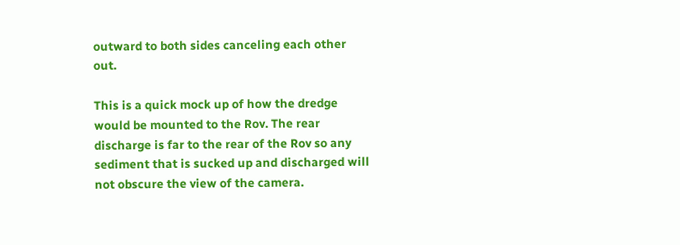outward to both sides canceling each other out.

This is a quick mock up of how the dredge would be mounted to the Rov. The rear discharge is far to the rear of the Rov so any sediment that is sucked up and discharged will not obscure the view of the camera.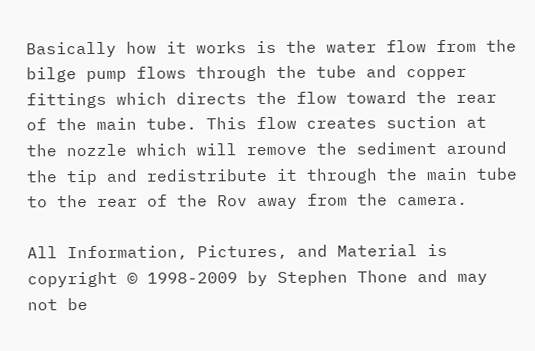Basically how it works is the water flow from the bilge pump flows through the tube and copper fittings which directs the flow toward the rear of the main tube. This flow creates suction at the nozzle which will remove the sediment around the tip and redistribute it through the main tube to the rear of the Rov away from the camera.

All Information, Pictures, and Material is copyright © 1998-2009 by Stephen Thone and may not be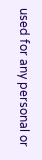used for any personal or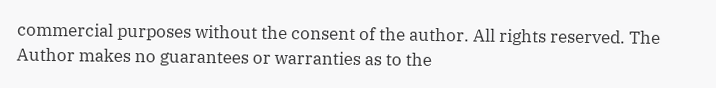commercial purposes without the consent of the author. All rights reserved. The Author makes no guarantees or warranties as to the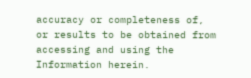accuracy or completeness of, or results to be obtained from accessing and using the Information herein.